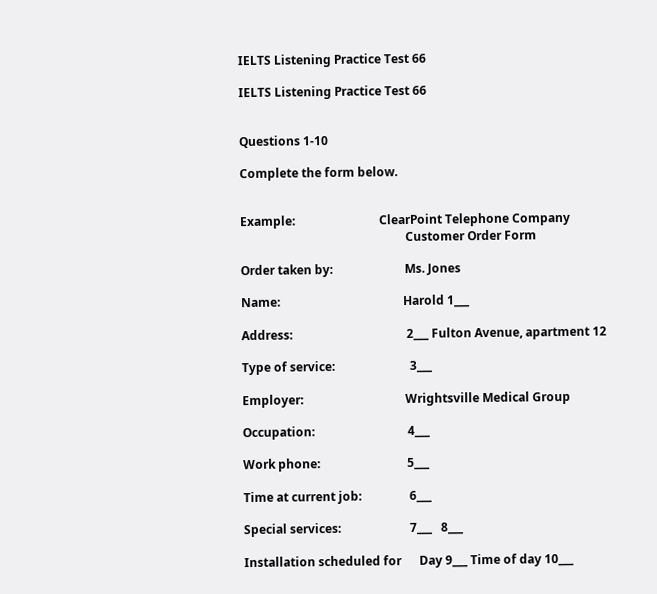IELTS Listening Practice Test 66

IELTS Listening Practice Test 66


Questions 1-10

Complete the form below.


Example:                            ClearPoint Telephone Company
                                                       Customer Order Form

Order taken by:                        Ms. Jones

Name:                                         Harold 1___

Address:                                      2___ Fulton Avenue, apartment 12

Type of service:                         3___

Employer:                                  Wrightsville Medical Group

Occupation:                               4___

Work phone:                             5___

Time at current job:                6___

Special services:                       7___   8___

Installation scheduled for      Day 9___ Time of day 10___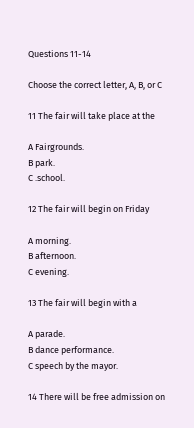Questions 11-14

Choose the correct letter, A, B, or C

11 The fair will take place at the

A Fairgrounds.
B park.
C .school.

12 The fair will begin on Friday

A morning.
B afternoon.
C evening.

13 The fair will begin with a

A parade.
B dance performance.
C speech by the mayor.

14 There will be free admission on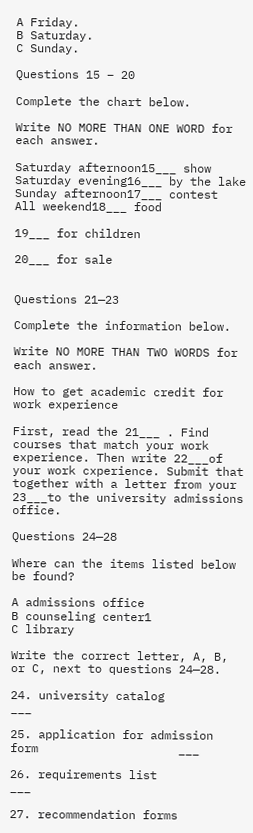A Friday.
B Saturday.
C Sunday.

Questions 15 – 20

Complete the chart below.

Write NO MORE THAN ONE WORD for each answer.

Saturday afternoon15___ show
Saturday evening16___ by the lake
Sunday afternoon17___ contest
All weekend18___ food

19___ for children

20___ for sale


Questions 21—23

Complete the information below.

Write NO MORE THAN TWO WORDS for each answer.

How to get academic credit for work experience

First, read the 21___ . Find courses that match your work experience. Then write 22___of your work cxperience. Submit that together with a letter from your 23___to the university admissions office.

Questions 24—28

Where can the items listed below be found?

A admissions office
B counseling center1
C library

Write the correct letter, A, B, or C, next to questions 24—28.

24. university catalog                                            ___

25. application for admission form                    ___

26. requirements list                                             ___

27. recommendation forms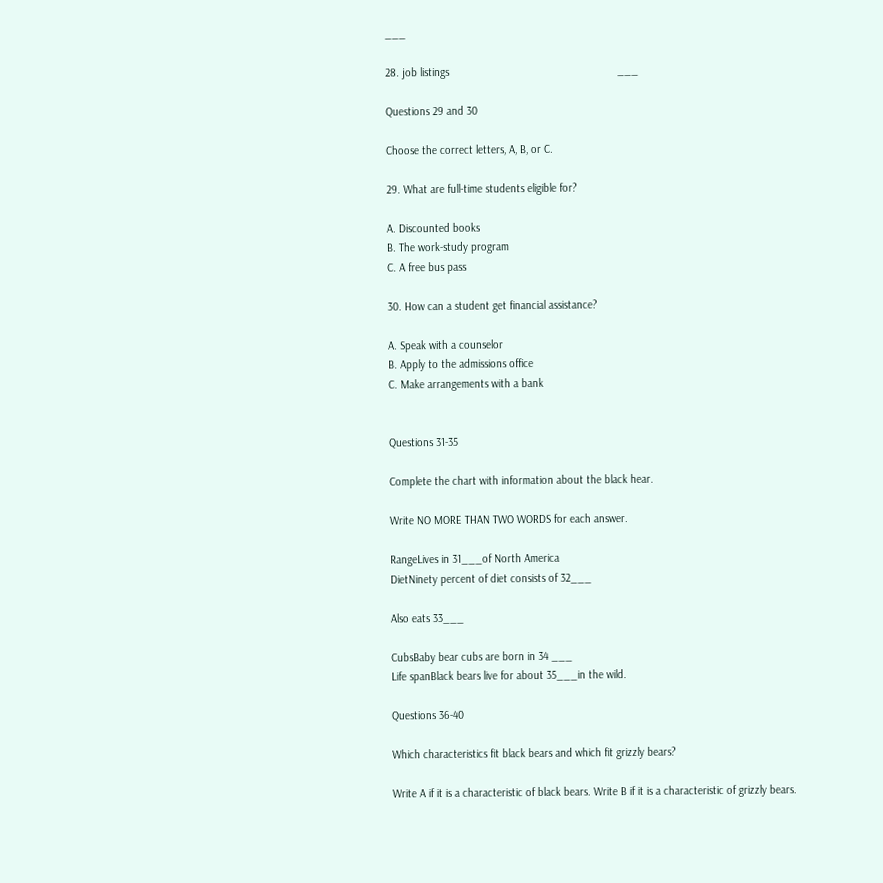___

28. job listings                                                        ___

Questions 29 and 30

Choose the correct letters, A, B, or C.

29. What are full-time students eligible for?

A. Discounted books
B. The work-study program
C. A free bus pass

30. How can a student get financial assistance?

A. Speak with a counselor
B. Apply to the admissions office
C. Make arrangements with a bank


Questions 31-35

Complete the chart with information about the black hear.

Write NO MORE THAN TWO WORDS for each answer.

RangeLives in 31___of North America
DietNinety percent of diet consists of 32___

Also eats 33___

CubsBaby bear cubs are born in 34 ___
Life spanBlack bears live for about 35___in the wild.

Questions 36-40

Which characteristics fit black bears and which fit grizzly bears?

Write A if it is a characteristic of black bears. Write B if it is a characteristic of grizzly bears.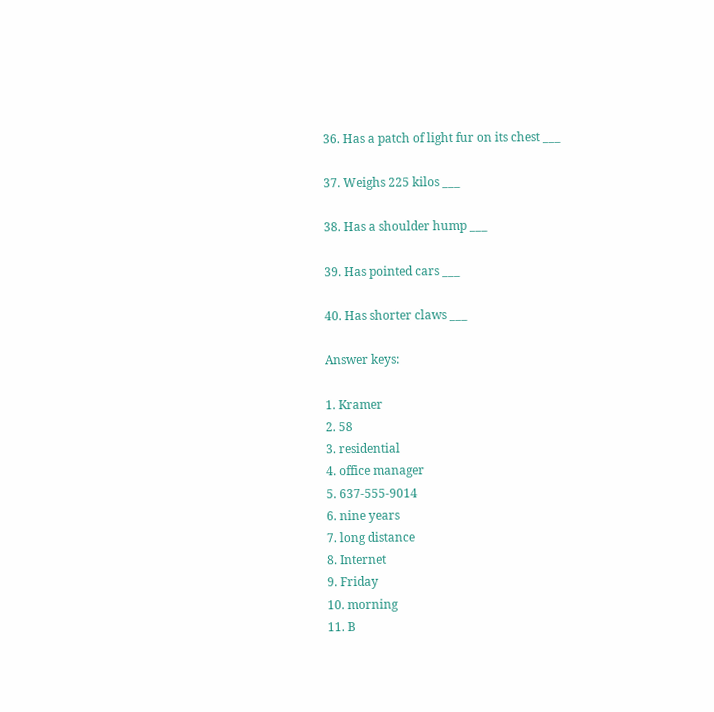36. Has a patch of light fur on its chest ___

37. Weighs 225 kilos ___

38. Has a shoulder hump ___

39. Has pointed cars ___

40. Has shorter claws ___

Answer keys:

1. Kramer
2. 58
3. residential
4. office manager
5. 637-555-9014
6. nine years
7. long distance
8. Internet
9. Friday
10. morning
11. B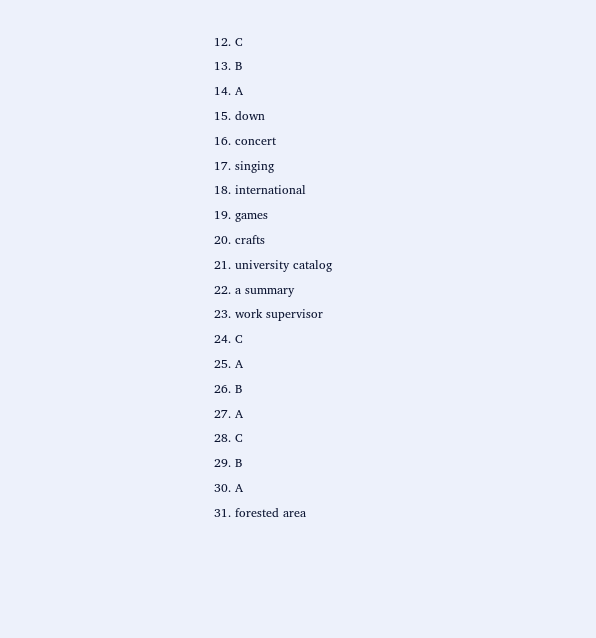12. C
13. B
14. A
15. down
16. concert
17. singing
18. international
19. games
20. crafts
21. university catalog
22. a summary
23. work supervisor
24. C
25. A
26. B
27. A
28. C
29. B
30. A
31. forested area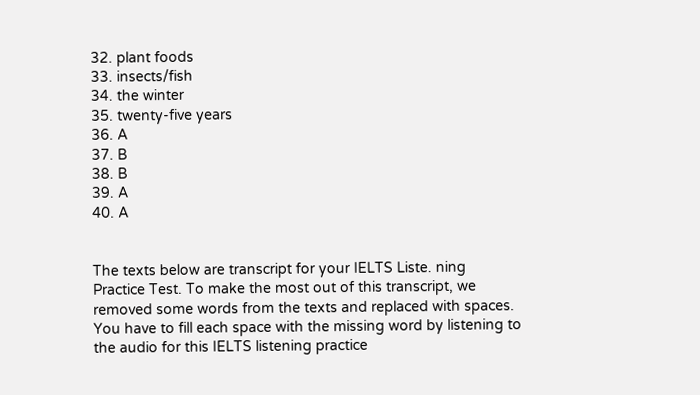32. plant foods
33. insects/fish
34. the winter
35. twenty-five years
36. A
37. B
38. B
39. A
40. A


The texts below are transcript for your IELTS Liste. ning Practice Test. To make the most out of this transcript, we removed some words from the texts and replaced with spaces. You have to fill each space with the missing word by listening to the audio for this IELTS listening practice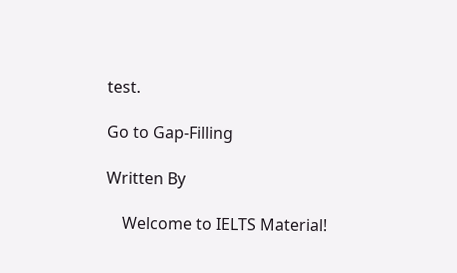test.

Go to Gap-Filling

Written By

    Welcome to IELTS Material!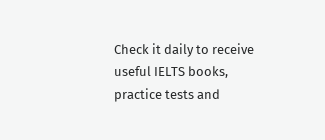Check it daily to receive useful IELTS books, practice tests and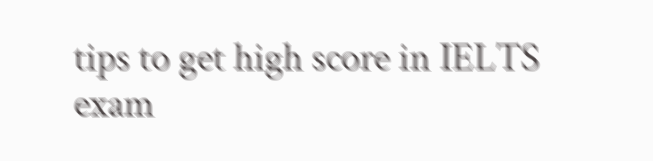tips to get high score in IELTS exam